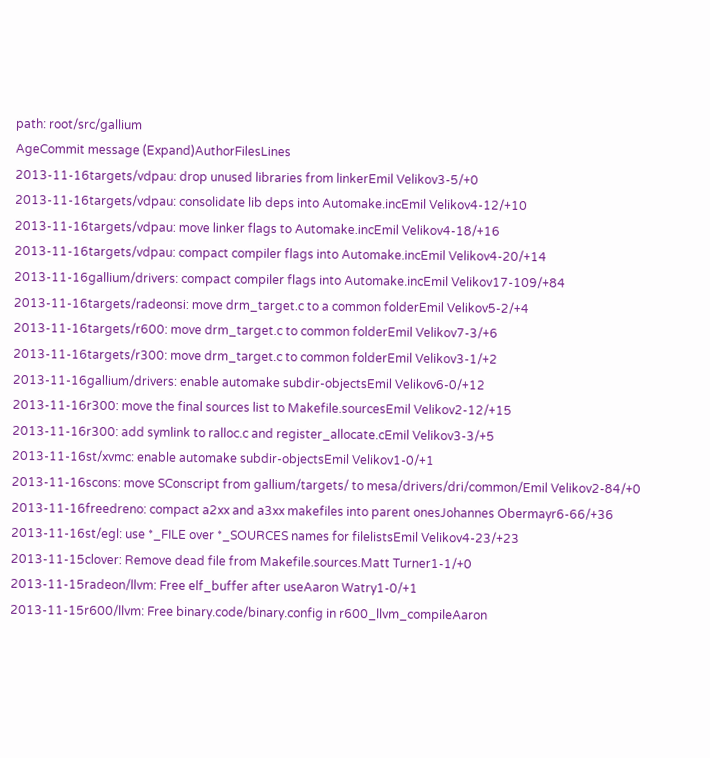path: root/src/gallium
AgeCommit message (Expand)AuthorFilesLines
2013-11-16targets/vdpau: drop unused libraries from linkerEmil Velikov3-5/+0
2013-11-16targets/vdpau: consolidate lib deps into Automake.incEmil Velikov4-12/+10
2013-11-16targets/vdpau: move linker flags to Automake.incEmil Velikov4-18/+16
2013-11-16targets/vdpau: compact compiler flags into Automake.incEmil Velikov4-20/+14
2013-11-16gallium/drivers: compact compiler flags into Automake.incEmil Velikov17-109/+84
2013-11-16targets/radeonsi: move drm_target.c to a common folderEmil Velikov5-2/+4
2013-11-16targets/r600: move drm_target.c to common folderEmil Velikov7-3/+6
2013-11-16targets/r300: move drm_target.c to common folderEmil Velikov3-1/+2
2013-11-16gallium/drivers: enable automake subdir-objectsEmil Velikov6-0/+12
2013-11-16r300: move the final sources list to Makefile.sourcesEmil Velikov2-12/+15
2013-11-16r300: add symlink to ralloc.c and register_allocate.cEmil Velikov3-3/+5
2013-11-16st/xvmc: enable automake subdir-objectsEmil Velikov1-0/+1
2013-11-16scons: move SConscript from gallium/targets/ to mesa/drivers/dri/common/Emil Velikov2-84/+0
2013-11-16freedreno: compact a2xx and a3xx makefiles into parent onesJohannes Obermayr6-66/+36
2013-11-16st/egl: use *_FILE over *_SOURCES names for filelistsEmil Velikov4-23/+23
2013-11-15clover: Remove dead file from Makefile.sources.Matt Turner1-1/+0
2013-11-15radeon/llvm: Free elf_buffer after useAaron Watry1-0/+1
2013-11-15r600/llvm: Free binary.code/binary.config in r600_llvm_compileAaron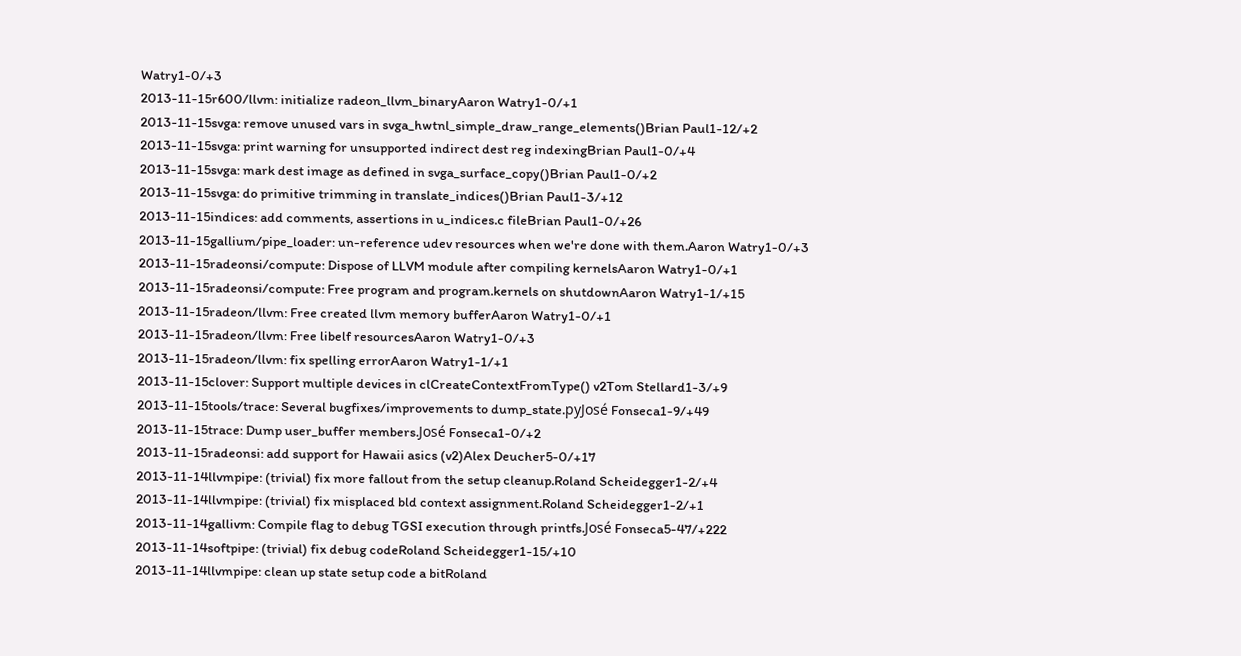Watry1-0/+3
2013-11-15r600/llvm: initialize radeon_llvm_binaryAaron Watry1-0/+1
2013-11-15svga: remove unused vars in svga_hwtnl_simple_draw_range_elements()Brian Paul1-12/+2
2013-11-15svga: print warning for unsupported indirect dest reg indexingBrian Paul1-0/+4
2013-11-15svga: mark dest image as defined in svga_surface_copy()Brian Paul1-0/+2
2013-11-15svga: do primitive trimming in translate_indices()Brian Paul1-3/+12
2013-11-15indices: add comments, assertions in u_indices.c fileBrian Paul1-0/+26
2013-11-15gallium/pipe_loader: un-reference udev resources when we're done with them.Aaron Watry1-0/+3
2013-11-15radeonsi/compute: Dispose of LLVM module after compiling kernelsAaron Watry1-0/+1
2013-11-15radeonsi/compute: Free program and program.kernels on shutdownAaron Watry1-1/+15
2013-11-15radeon/llvm: Free created llvm memory bufferAaron Watry1-0/+1
2013-11-15radeon/llvm: Free libelf resourcesAaron Watry1-0/+3
2013-11-15radeon/llvm: fix spelling errorAaron Watry1-1/+1
2013-11-15clover: Support multiple devices in clCreateContextFromType() v2Tom Stellard1-3/+9
2013-11-15tools/trace: Several bugfixes/improvements to dump_state.pyJosé Fonseca1-9/+49
2013-11-15trace: Dump user_buffer members.José Fonseca1-0/+2
2013-11-15radeonsi: add support for Hawaii asics (v2)Alex Deucher5-0/+17
2013-11-14llvmpipe: (trivial) fix more fallout from the setup cleanup.Roland Scheidegger1-2/+4
2013-11-14llvmpipe: (trivial) fix misplaced bld context assignment.Roland Scheidegger1-2/+1
2013-11-14gallivm: Compile flag to debug TGSI execution through printfs.José Fonseca5-47/+222
2013-11-14softpipe: (trivial) fix debug codeRoland Scheidegger1-15/+10
2013-11-14llvmpipe: clean up state setup code a bitRoland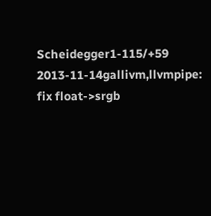Scheidegger1-115/+59
2013-11-14gallivm,llvmpipe: fix float->srgb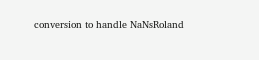conversion to handle NaNsRoland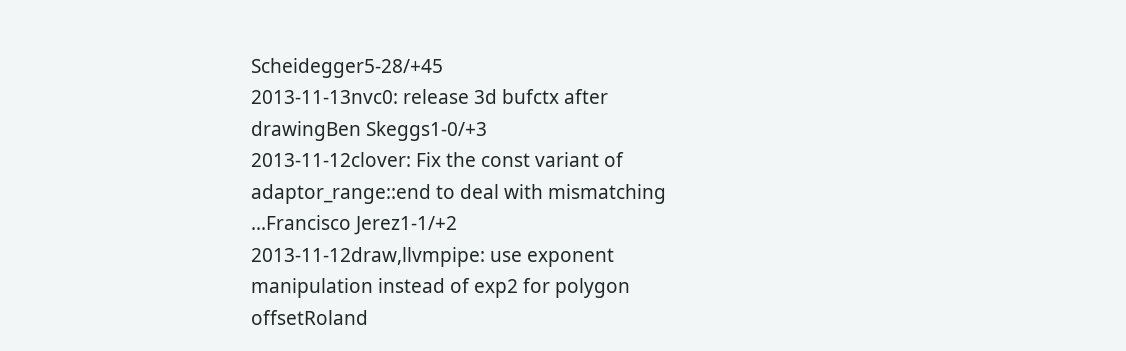Scheidegger5-28/+45
2013-11-13nvc0: release 3d bufctx after drawingBen Skeggs1-0/+3
2013-11-12clover: Fix the const variant of adaptor_range::end to deal with mismatching ...Francisco Jerez1-1/+2
2013-11-12draw,llvmpipe: use exponent manipulation instead of exp2 for polygon offsetRoland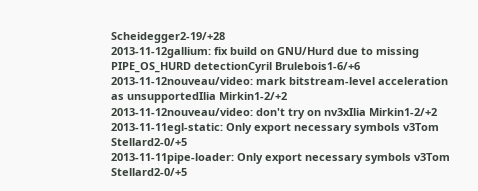Scheidegger2-19/+28
2013-11-12gallium: fix build on GNU/Hurd due to missing PIPE_OS_HURD detectionCyril Brulebois1-6/+6
2013-11-12nouveau/video: mark bitstream-level acceleration as unsupportedIlia Mirkin1-2/+2
2013-11-12nouveau/video: don't try on nv3xIlia Mirkin1-2/+2
2013-11-11egl-static: Only export necessary symbols v3Tom Stellard2-0/+5
2013-11-11pipe-loader: Only export necessary symbols v3Tom Stellard2-0/+5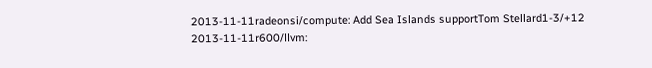2013-11-11radeonsi/compute: Add Sea Islands supportTom Stellard1-3/+12
2013-11-11r600/llvm: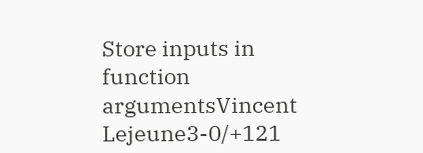Store inputs in function argumentsVincent Lejeune3-0/+121